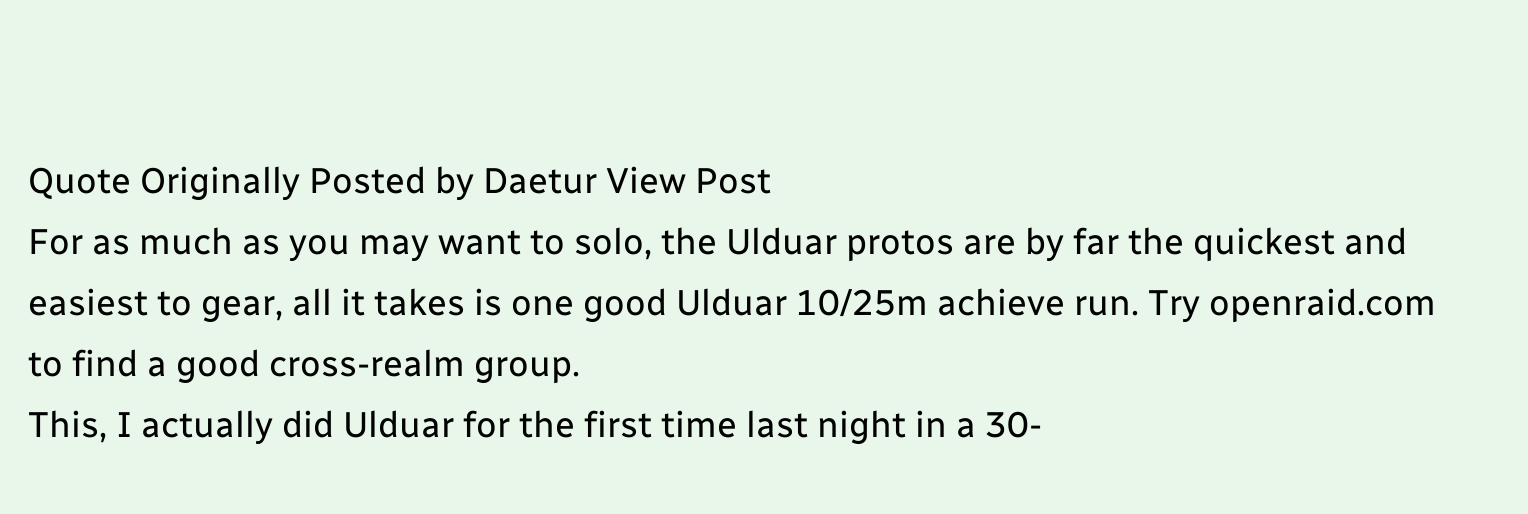Quote Originally Posted by Daetur View Post
For as much as you may want to solo, the Ulduar protos are by far the quickest and easiest to gear, all it takes is one good Ulduar 10/25m achieve run. Try openraid.com to find a good cross-realm group.
This, I actually did Ulduar for the first time last night in a 30-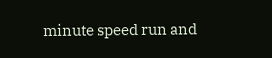minute speed run and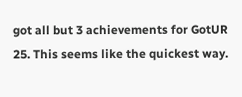got all but 3 achievements for GotUR 25. This seems like the quickest way.